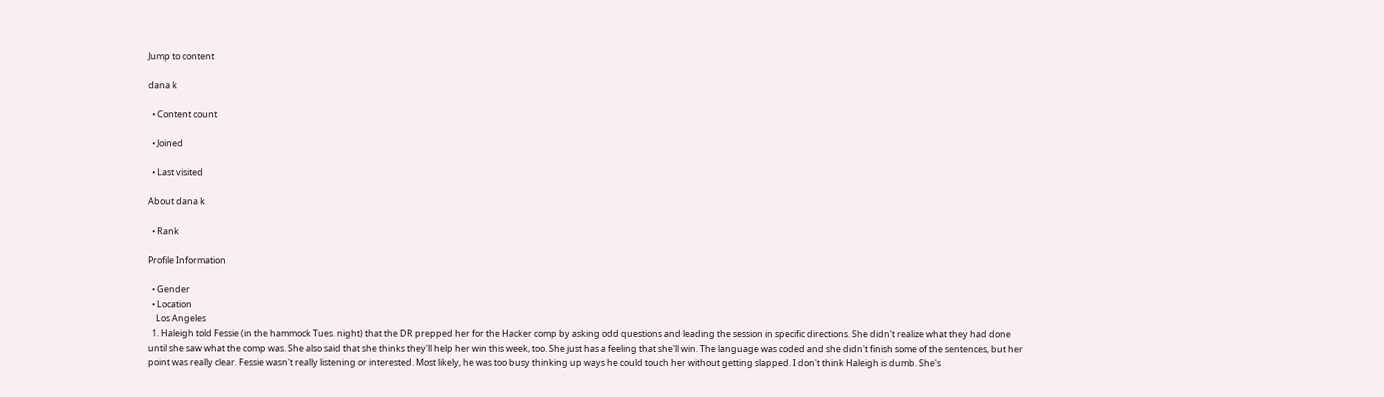Jump to content

dana k

  • Content count

  • Joined

  • Last visited

About dana k

  • Rank

Profile Information

  • Gender
  • Location
    Los Angeles
  1. Haleigh told Fessie (in the hammock Tues. night) that the DR prepped her for the Hacker comp by asking odd questions and leading the session in specific directions. She didn't realize what they had done until she saw what the comp was. She also said that she thinks they'll help her win this week, too. She just has a feeling that she'll win. The language was coded and she didn't finish some of the sentences, but her point was really clear. Fessie wasn't really listening or interested. Most likely, he was too busy thinking up ways he could touch her without getting slapped. I don't think Haleigh is dumb. She's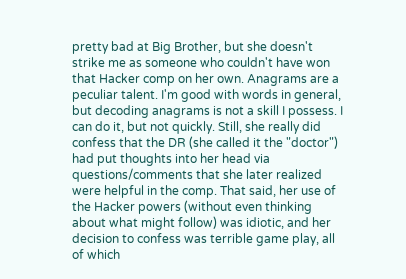pretty bad at Big Brother, but she doesn't strike me as someone who couldn't have won that Hacker comp on her own. Anagrams are a peculiar talent. I'm good with words in general, but decoding anagrams is not a skill I possess. I can do it, but not quickly. Still, she really did confess that the DR (she called it the "doctor") had put thoughts into her head via questions/comments that she later realized were helpful in the comp. That said, her use of the Hacker powers (without even thinking about what might follow) was idiotic, and her decision to confess was terrible game play, all of which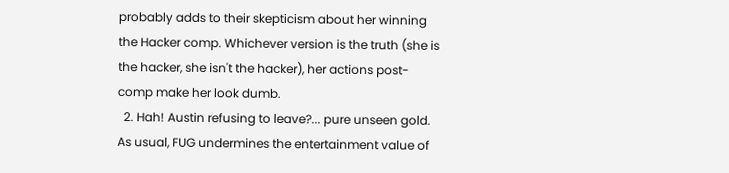probably adds to their skepticism about her winning the Hacker comp. Whichever version is the truth (she is the hacker, she isn't the hacker), her actions post-comp make her look dumb.
  2. Hah! Austin refusing to leave?... pure unseen gold. As usual, FUG undermines the entertainment value of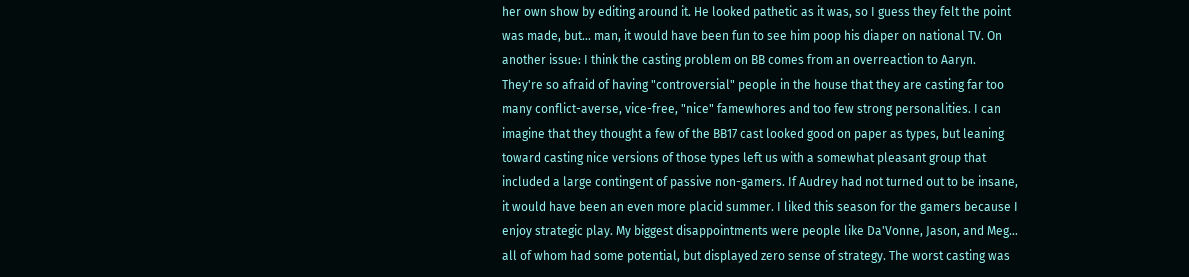her own show by editing around it. He looked pathetic as it was, so I guess they felt the point was made, but... man, it would have been fun to see him poop his diaper on national TV. On another issue: I think the casting problem on BB comes from an overreaction to Aaryn. They're so afraid of having "controversial" people in the house that they are casting far too many conflict-averse, vice-free, "nice" famewhores and too few strong personalities. I can imagine that they thought a few of the BB17 cast looked good on paper as types, but leaning toward casting nice versions of those types left us with a somewhat pleasant group that included a large contingent of passive non-gamers. If Audrey had not turned out to be insane, it would have been an even more placid summer. I liked this season for the gamers because I enjoy strategic play. My biggest disappointments were people like Da'Vonne, Jason, and Meg... all of whom had some potential, but displayed zero sense of strategy. The worst casting was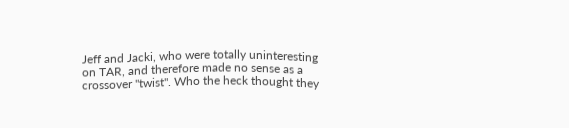Jeff and Jacki, who were totally uninteresting on TAR, and therefore made no sense as a crossover "twist". Who the heck thought they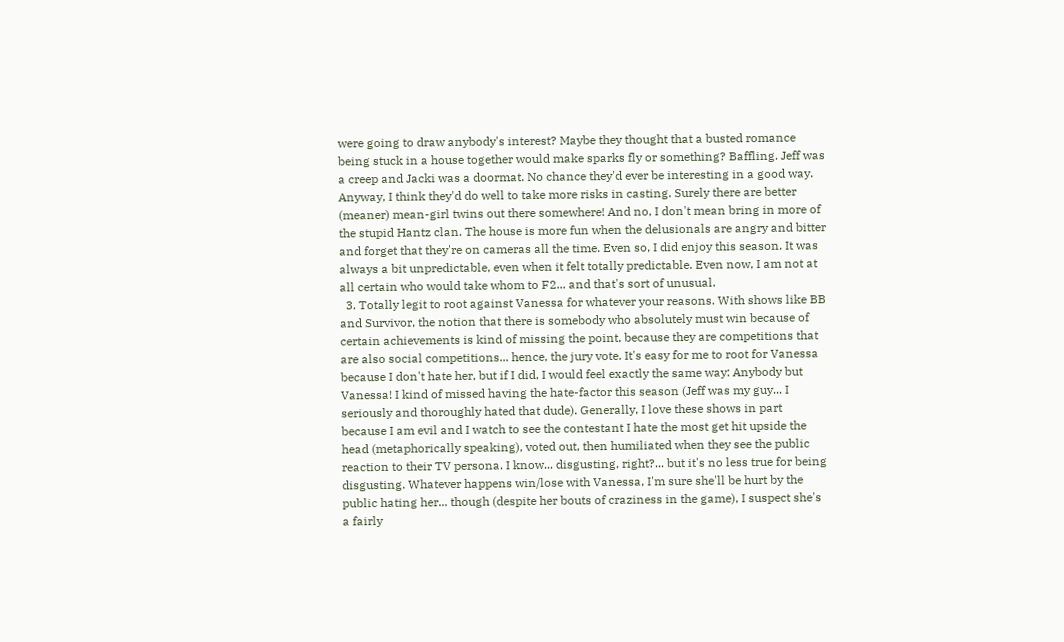were going to draw anybody's interest? Maybe they thought that a busted romance being stuck in a house together would make sparks fly or something? Baffling. Jeff was a creep and Jacki was a doormat. No chance they'd ever be interesting in a good way. Anyway, I think they'd do well to take more risks in casting. Surely there are better (meaner) mean-girl twins out there somewhere! And no, I don't mean bring in more of the stupid Hantz clan. The house is more fun when the delusionals are angry and bitter and forget that they're on cameras all the time. Even so, I did enjoy this season. It was always a bit unpredictable, even when it felt totally predictable. Even now, I am not at all certain who would take whom to F2... and that's sort of unusual.
  3. Totally legit to root against Vanessa for whatever your reasons. With shows like BB and Survivor, the notion that there is somebody who absolutely must win because of certain achievements is kind of missing the point, because they are competitions that are also social competitions... hence, the jury vote. It's easy for me to root for Vanessa because I don't hate her, but if I did, I would feel exactly the same way: Anybody but Vanessa! I kind of missed having the hate-factor this season (Jeff was my guy... I seriously and thoroughly hated that dude). Generally, I love these shows in part because I am evil and I watch to see the contestant I hate the most get hit upside the head (metaphorically speaking), voted out, then humiliated when they see the public reaction to their TV persona. I know... disgusting, right?... but it's no less true for being disgusting. Whatever happens win/lose with Vanessa, I'm sure she'll be hurt by the public hating her... though (despite her bouts of craziness in the game), I suspect she's a fairly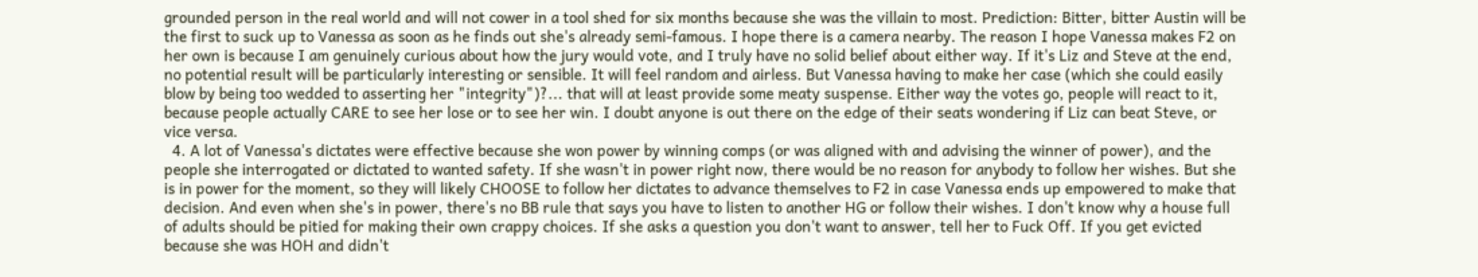grounded person in the real world and will not cower in a tool shed for six months because she was the villain to most. Prediction: Bitter, bitter Austin will be the first to suck up to Vanessa as soon as he finds out she's already semi-famous. I hope there is a camera nearby. The reason I hope Vanessa makes F2 on her own is because I am genuinely curious about how the jury would vote, and I truly have no solid belief about either way. If it's Liz and Steve at the end, no potential result will be particularly interesting or sensible. It will feel random and airless. But Vanessa having to make her case (which she could easily blow by being too wedded to asserting her "integrity")?... that will at least provide some meaty suspense. Either way the votes go, people will react to it, because people actually CARE to see her lose or to see her win. I doubt anyone is out there on the edge of their seats wondering if Liz can beat Steve, or vice versa.
  4. A lot of Vanessa's dictates were effective because she won power by winning comps (or was aligned with and advising the winner of power), and the people she interrogated or dictated to wanted safety. If she wasn't in power right now, there would be no reason for anybody to follow her wishes. But she is in power for the moment, so they will likely CHOOSE to follow her dictates to advance themselves to F2 in case Vanessa ends up empowered to make that decision. And even when she's in power, there's no BB rule that says you have to listen to another HG or follow their wishes. I don't know why a house full of adults should be pitied for making their own crappy choices. If she asks a question you don't want to answer, tell her to Fuck Off. If you get evicted because she was HOH and didn't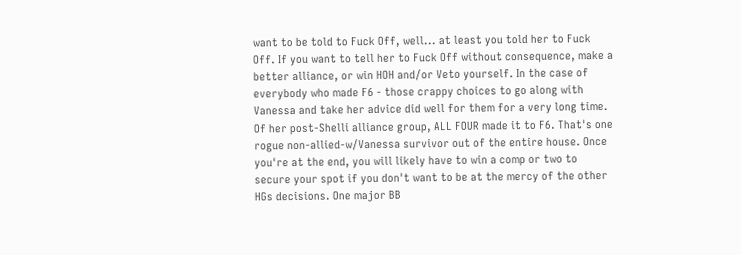want to be told to Fuck Off, well... at least you told her to Fuck Off. If you want to tell her to Fuck Off without consequence, make a better alliance, or win HOH and/or Veto yourself. In the case of everybody who made F6 - those crappy choices to go along with Vanessa and take her advice did well for them for a very long time. Of her post-Shelli alliance group, ALL FOUR made it to F6. That's one rogue non-allied-w/Vanessa survivor out of the entire house. Once you're at the end, you will likely have to win a comp or two to secure your spot if you don't want to be at the mercy of the other HGs decisions. One major BB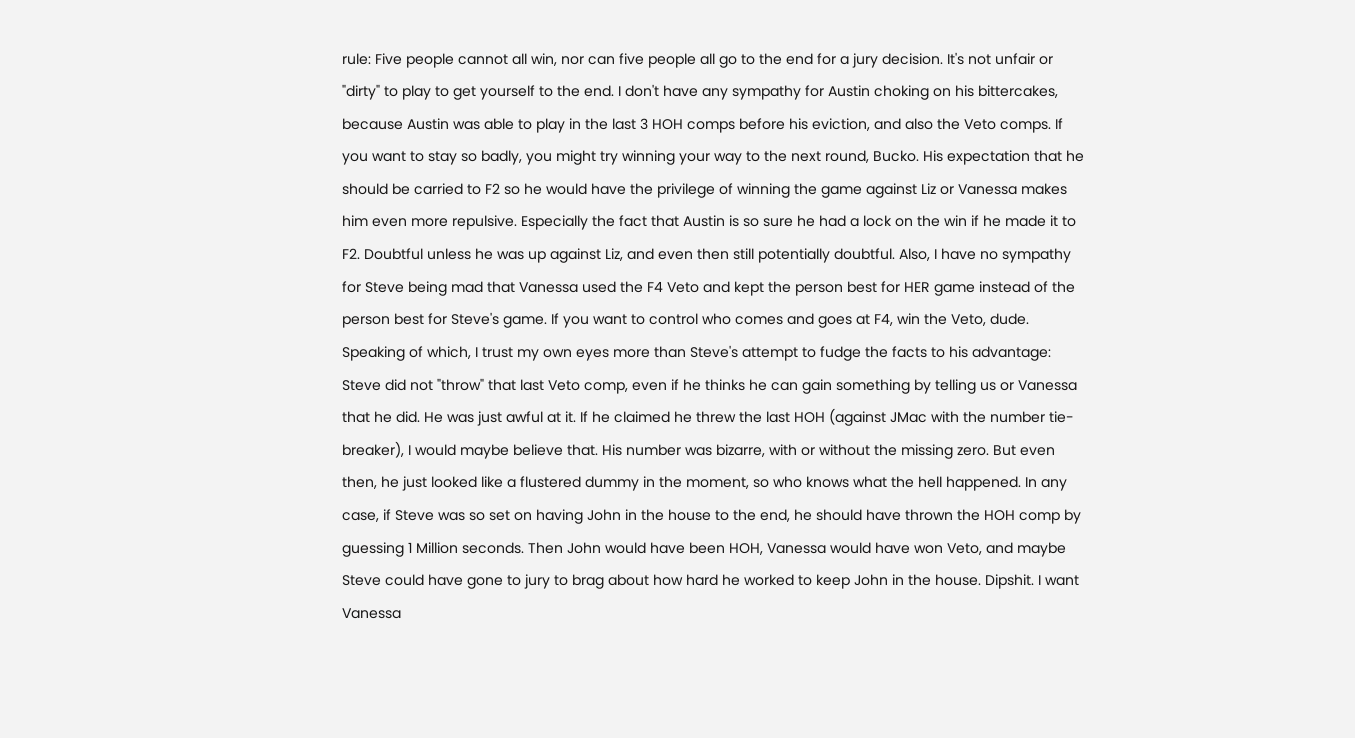rule: Five people cannot all win, nor can five people all go to the end for a jury decision. It's not unfair or "dirty" to play to get yourself to the end. I don't have any sympathy for Austin choking on his bittercakes, because Austin was able to play in the last 3 HOH comps before his eviction, and also the Veto comps. If you want to stay so badly, you might try winning your way to the next round, Bucko. His expectation that he should be carried to F2 so he would have the privilege of winning the game against Liz or Vanessa makes him even more repulsive. Especially the fact that Austin is so sure he had a lock on the win if he made it to F2. Doubtful unless he was up against Liz, and even then still potentially doubtful. Also, I have no sympathy for Steve being mad that Vanessa used the F4 Veto and kept the person best for HER game instead of the person best for Steve's game. If you want to control who comes and goes at F4, win the Veto, dude. Speaking of which, I trust my own eyes more than Steve's attempt to fudge the facts to his advantage: Steve did not "throw" that last Veto comp, even if he thinks he can gain something by telling us or Vanessa that he did. He was just awful at it. If he claimed he threw the last HOH (against JMac with the number tie-breaker), I would maybe believe that. His number was bizarre, with or without the missing zero. But even then, he just looked like a flustered dummy in the moment, so who knows what the hell happened. In any case, if Steve was so set on having John in the house to the end, he should have thrown the HOH comp by guessing 1 Million seconds. Then John would have been HOH, Vanessa would have won Veto, and maybe Steve could have gone to jury to brag about how hard he worked to keep John in the house. Dipshit. I want Vanessa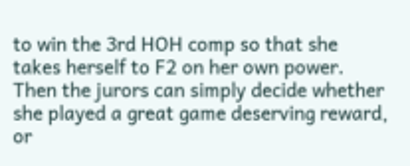to win the 3rd HOH comp so that she takes herself to F2 on her own power. Then the jurors can simply decide whether she played a great game deserving reward, or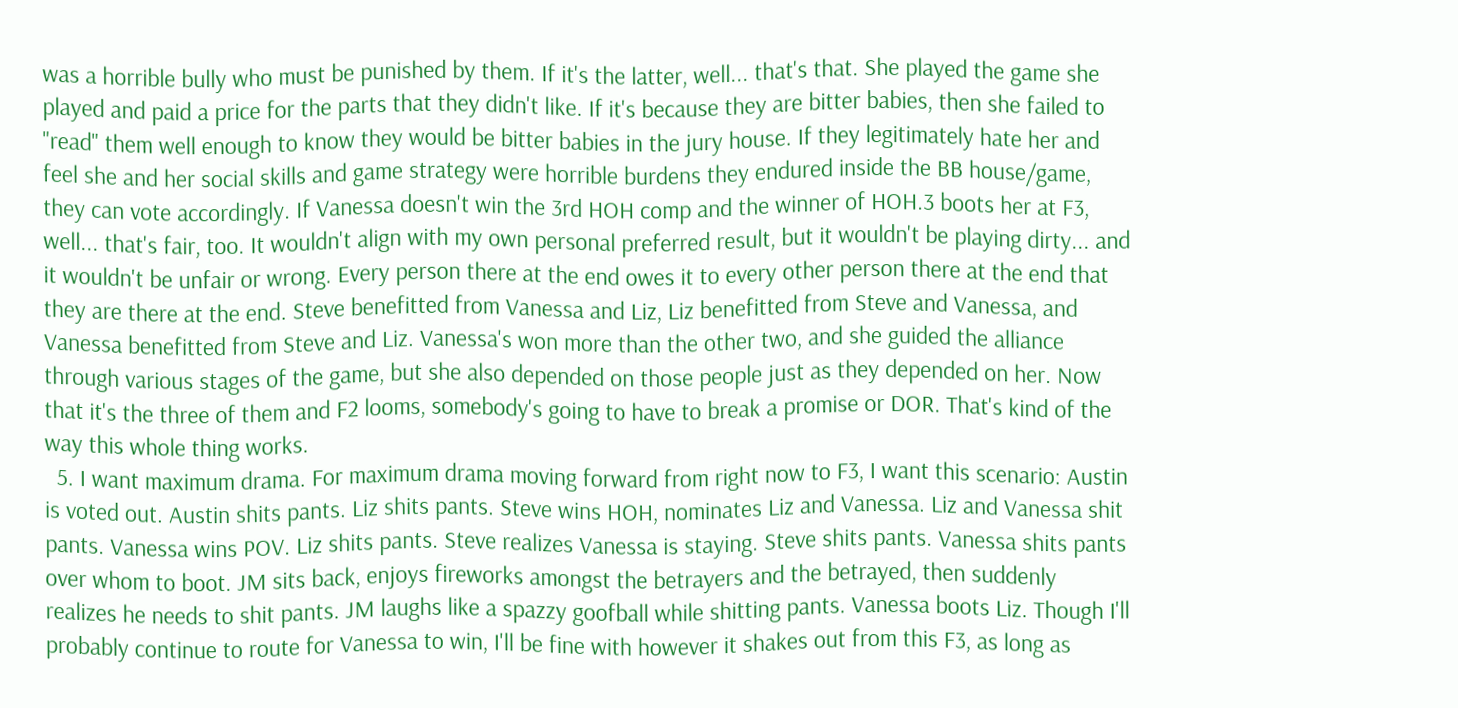was a horrible bully who must be punished by them. If it's the latter, well... that's that. She played the game she played and paid a price for the parts that they didn't like. If it's because they are bitter babies, then she failed to "read" them well enough to know they would be bitter babies in the jury house. If they legitimately hate her and feel she and her social skills and game strategy were horrible burdens they endured inside the BB house/game, they can vote accordingly. If Vanessa doesn't win the 3rd HOH comp and the winner of HOH.3 boots her at F3, well... that's fair, too. It wouldn't align with my own personal preferred result, but it wouldn't be playing dirty... and it wouldn't be unfair or wrong. Every person there at the end owes it to every other person there at the end that they are there at the end. Steve benefitted from Vanessa and Liz, Liz benefitted from Steve and Vanessa, and Vanessa benefitted from Steve and Liz. Vanessa's won more than the other two, and she guided the alliance through various stages of the game, but she also depended on those people just as they depended on her. Now that it's the three of them and F2 looms, somebody's going to have to break a promise or DOR. That's kind of the way this whole thing works.
  5. I want maximum drama. For maximum drama moving forward from right now to F3, I want this scenario: Austin is voted out. Austin shits pants. Liz shits pants. Steve wins HOH, nominates Liz and Vanessa. Liz and Vanessa shit pants. Vanessa wins POV. Liz shits pants. Steve realizes Vanessa is staying. Steve shits pants. Vanessa shits pants over whom to boot. JM sits back, enjoys fireworks amongst the betrayers and the betrayed, then suddenly realizes he needs to shit pants. JM laughs like a spazzy goofball while shitting pants. Vanessa boots Liz. Though I'll probably continue to route for Vanessa to win, I'll be fine with however it shakes out from this F3, as long as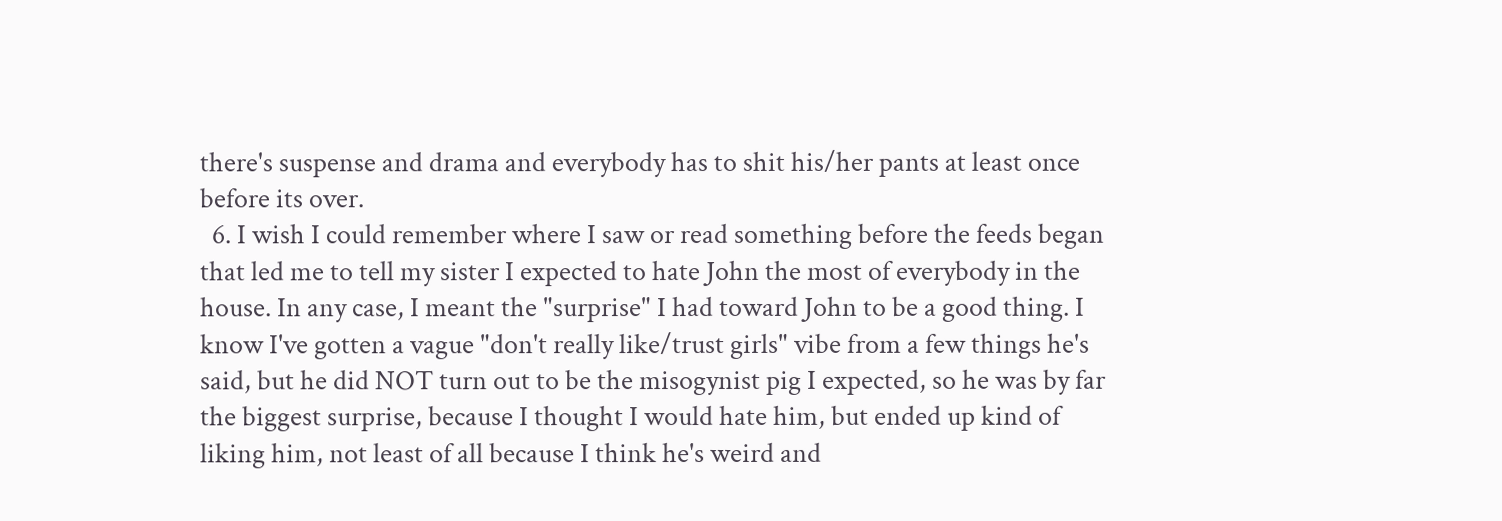there's suspense and drama and everybody has to shit his/her pants at least once before its over.
  6. I wish I could remember where I saw or read something before the feeds began that led me to tell my sister I expected to hate John the most of everybody in the house. In any case, I meant the "surprise" I had toward John to be a good thing. I know I've gotten a vague "don't really like/trust girls" vibe from a few things he's said, but he did NOT turn out to be the misogynist pig I expected, so he was by far the biggest surprise, because I thought I would hate him, but ended up kind of liking him, not least of all because I think he's weird and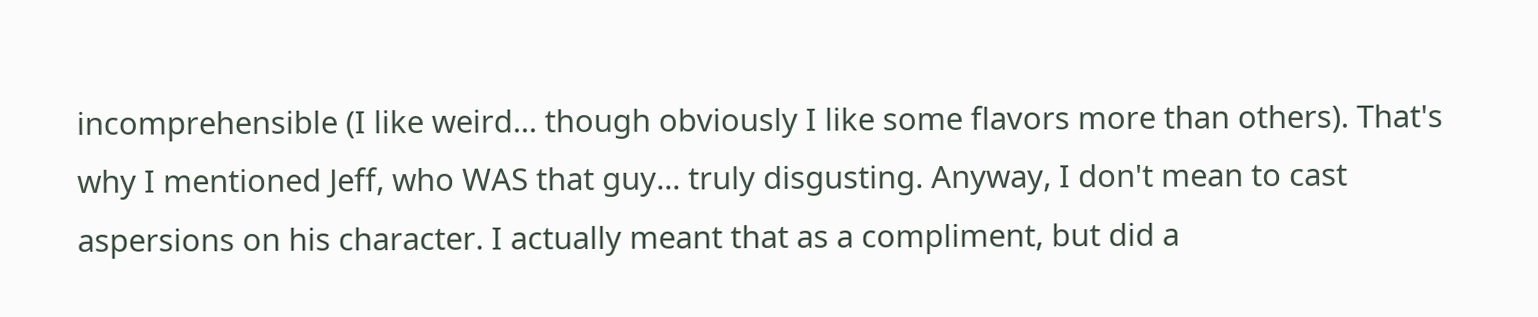incomprehensible (I like weird... though obviously I like some flavors more than others). That's why I mentioned Jeff, who WAS that guy... truly disgusting. Anyway, I don't mean to cast aspersions on his character. I actually meant that as a compliment, but did a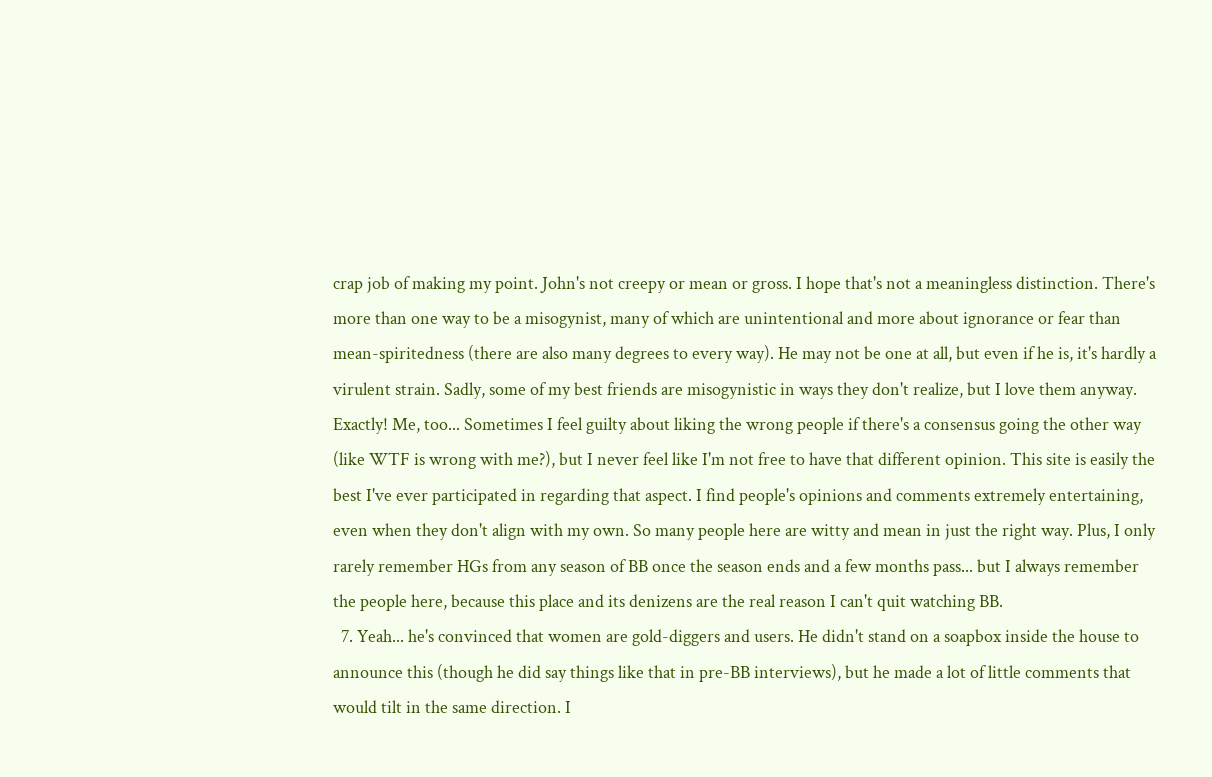crap job of making my point. John's not creepy or mean or gross. I hope that's not a meaningless distinction. There's more than one way to be a misogynist, many of which are unintentional and more about ignorance or fear than mean-spiritedness (there are also many degrees to every way). He may not be one at all, but even if he is, it's hardly a virulent strain. Sadly, some of my best friends are misogynistic in ways they don't realize, but I love them anyway. Exactly! Me, too... Sometimes I feel guilty about liking the wrong people if there's a consensus going the other way (like WTF is wrong with me?), but I never feel like I'm not free to have that different opinion. This site is easily the best I've ever participated in regarding that aspect. I find people's opinions and comments extremely entertaining, even when they don't align with my own. So many people here are witty and mean in just the right way. Plus, I only rarely remember HGs from any season of BB once the season ends and a few months pass... but I always remember the people here, because this place and its denizens are the real reason I can't quit watching BB.
  7. Yeah... he's convinced that women are gold-diggers and users. He didn't stand on a soapbox inside the house to announce this (though he did say things like that in pre-BB interviews), but he made a lot of little comments that would tilt in the same direction. I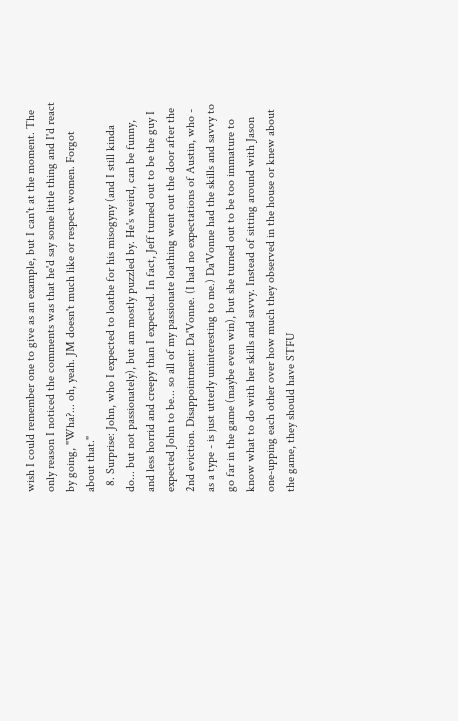wish I could remember one to give as an example, but I can't at the moment. The only reason I noticed the comments was that he'd say some little thing and I'd react by going, "Wha?... oh, yeah. JM doesn't much like or respect women. Forgot about that."
  8. Surprise: John, who I expected to loathe for his misogyny (and I still kinda do... but not passionately), but am mostly puzzled by. He's weird, can be funny, and less horrid and creepy than I expected. In fact, Jeff turned out to be the guy I expected John to be... so all of my passionate loathing went out the door after the 2nd eviction. Disappointment: Da'Vonne. (I had no expectations of Austin, who - as a type - is just utterly uninteresting to me.) Da'Vonne had the skills and savvy to go far in the game (maybe even win), but she turned out to be too immature to know what to do with her skills and savvy. Instead of sitting around with Jason one-upping each other over how much they observed in the house or knew about the game, they should have STFU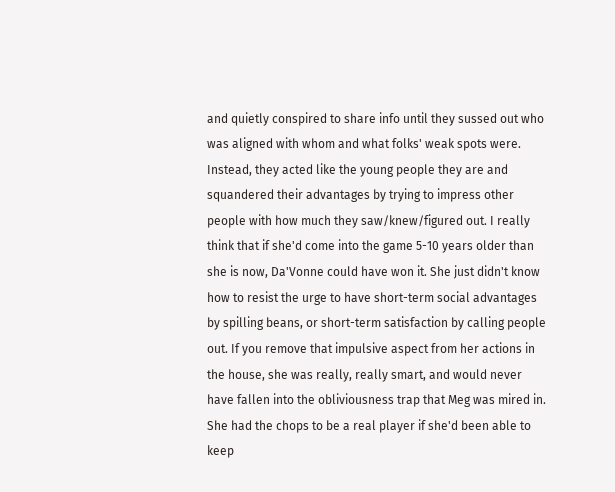and quietly conspired to share info until they sussed out who was aligned with whom and what folks' weak spots were. Instead, they acted like the young people they are and squandered their advantages by trying to impress other people with how much they saw/knew/figured out. I really think that if she'd come into the game 5-10 years older than she is now, Da'Vonne could have won it. She just didn't know how to resist the urge to have short-term social advantages by spilling beans, or short-term satisfaction by calling people out. If you remove that impulsive aspect from her actions in the house, she was really, really smart, and would never have fallen into the obliviousness trap that Meg was mired in. She had the chops to be a real player if she'd been able to keep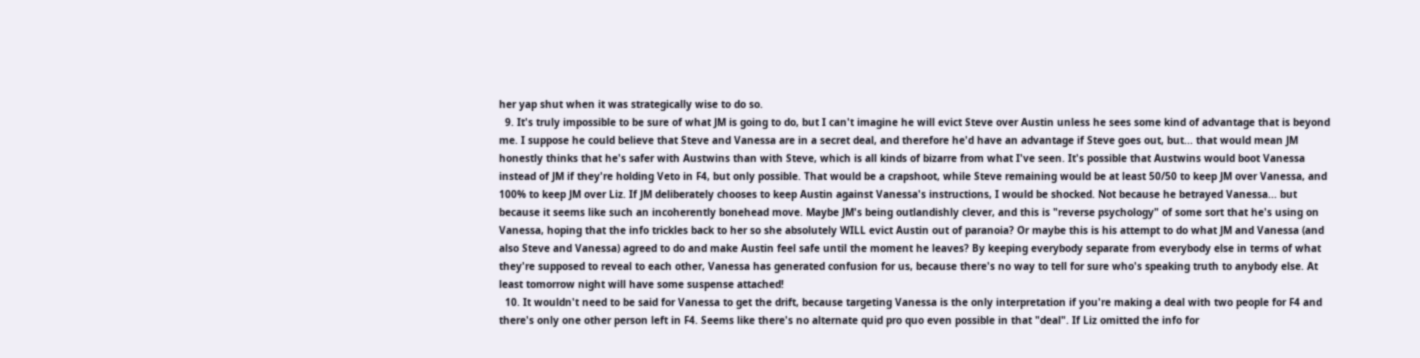her yap shut when it was strategically wise to do so.
  9. It's truly impossible to be sure of what JM is going to do, but I can't imagine he will evict Steve over Austin unless he sees some kind of advantage that is beyond me. I suppose he could believe that Steve and Vanessa are in a secret deal, and therefore he'd have an advantage if Steve goes out, but... that would mean JM honestly thinks that he's safer with Austwins than with Steve, which is all kinds of bizarre from what I've seen. It's possible that Austwins would boot Vanessa instead of JM if they're holding Veto in F4, but only possible. That would be a crapshoot, while Steve remaining would be at least 50/50 to keep JM over Vanessa, and 100% to keep JM over Liz. If JM deliberately chooses to keep Austin against Vanessa's instructions, I would be shocked. Not because he betrayed Vanessa... but because it seems like such an incoherently bonehead move. Maybe JM's being outlandishly clever, and this is "reverse psychology" of some sort that he's using on Vanessa, hoping that the info trickles back to her so she absolutely WILL evict Austin out of paranoia? Or maybe this is his attempt to do what JM and Vanessa (and also Steve and Vanessa) agreed to do and make Austin feel safe until the moment he leaves? By keeping everybody separate from everybody else in terms of what they're supposed to reveal to each other, Vanessa has generated confusion for us, because there's no way to tell for sure who's speaking truth to anybody else. At least tomorrow night will have some suspense attached!
  10. It wouldn't need to be said for Vanessa to get the drift, because targeting Vanessa is the only interpretation if you're making a deal with two people for F4 and there's only one other person left in F4. Seems like there's no alternate quid pro quo even possible in that "deal". If Liz omitted the info for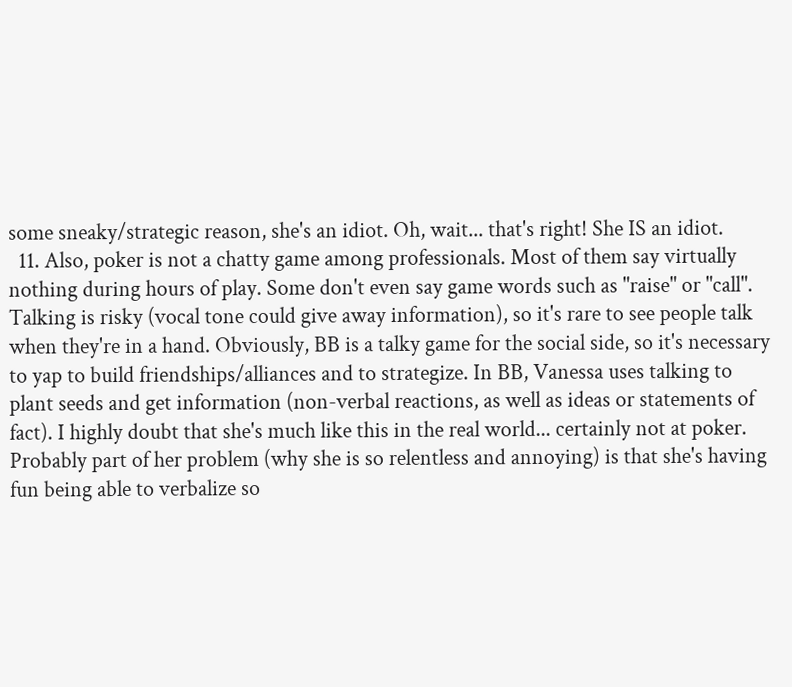some sneaky/strategic reason, she's an idiot. Oh, wait... that's right! She IS an idiot.
  11. Also, poker is not a chatty game among professionals. Most of them say virtually nothing during hours of play. Some don't even say game words such as "raise" or "call". Talking is risky (vocal tone could give away information), so it's rare to see people talk when they're in a hand. Obviously, BB is a talky game for the social side, so it's necessary to yap to build friendships/alliances and to strategize. In BB, Vanessa uses talking to plant seeds and get information (non-verbal reactions, as well as ideas or statements of fact). I highly doubt that she's much like this in the real world... certainly not at poker. Probably part of her problem (why she is so relentless and annoying) is that she's having fun being able to verbalize so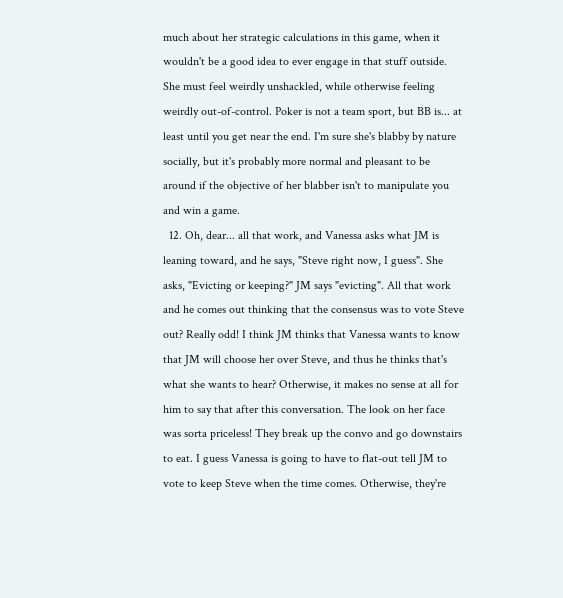much about her strategic calculations in this game, when it wouldn't be a good idea to ever engage in that stuff outside. She must feel weirdly unshackled, while otherwise feeling weirdly out-of-control. Poker is not a team sport, but BB is... at least until you get near the end. I'm sure she's blabby by nature socially, but it's probably more normal and pleasant to be around if the objective of her blabber isn't to manipulate you and win a game.
  12. Oh, dear... all that work, and Vanessa asks what JM is leaning toward, and he says, "Steve right now, I guess". She asks, "Evicting or keeping?" JM says "evicting". All that work and he comes out thinking that the consensus was to vote Steve out? Really odd! I think JM thinks that Vanessa wants to know that JM will choose her over Steve, and thus he thinks that's what she wants to hear? Otherwise, it makes no sense at all for him to say that after this conversation. The look on her face was sorta priceless! They break up the convo and go downstairs to eat. I guess Vanessa is going to have to flat-out tell JM to vote to keep Steve when the time comes. Otherwise, they're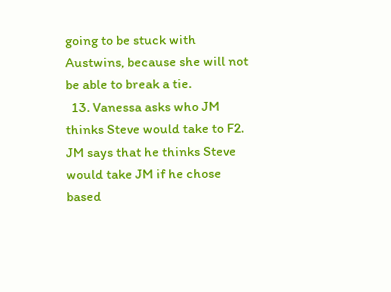going to be stuck with Austwins, because she will not be able to break a tie.
  13. Vanessa asks who JM thinks Steve would take to F2. JM says that he thinks Steve would take JM if he chose based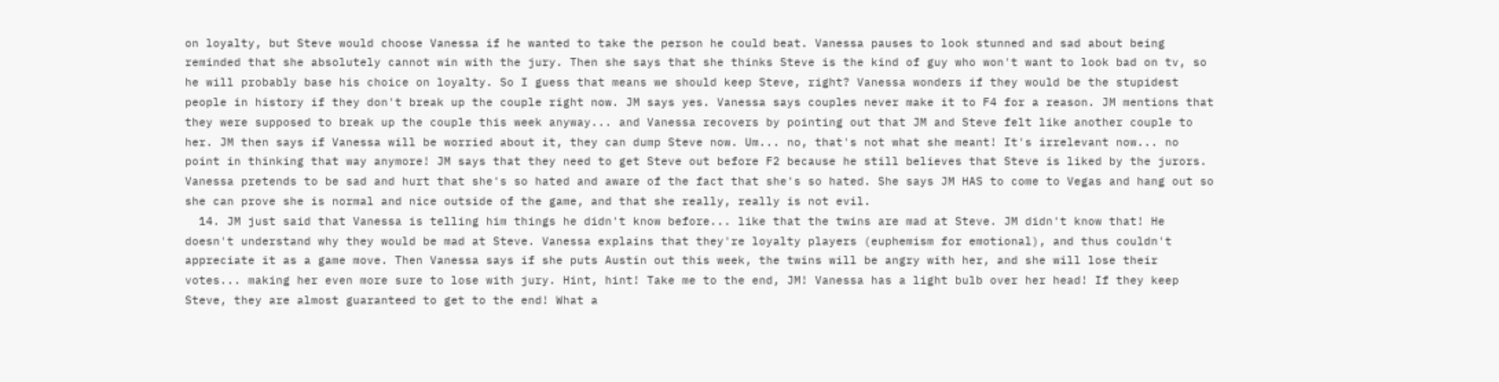on loyalty, but Steve would choose Vanessa if he wanted to take the person he could beat. Vanessa pauses to look stunned and sad about being reminded that she absolutely cannot win with the jury. Then she says that she thinks Steve is the kind of guy who won't want to look bad on tv, so he will probably base his choice on loyalty. So I guess that means we should keep Steve, right? Vanessa wonders if they would be the stupidest people in history if they don't break up the couple right now. JM says yes. Vanessa says couples never make it to F4 for a reason. JM mentions that they were supposed to break up the couple this week anyway... and Vanessa recovers by pointing out that JM and Steve felt like another couple to her. JM then says if Vanessa will be worried about it, they can dump Steve now. Um... no, that's not what she meant! It's irrelevant now... no point in thinking that way anymore! JM says that they need to get Steve out before F2 because he still believes that Steve is liked by the jurors. Vanessa pretends to be sad and hurt that she's so hated and aware of the fact that she's so hated. She says JM HAS to come to Vegas and hang out so she can prove she is normal and nice outside of the game, and that she really, really is not evil.
  14. JM just said that Vanessa is telling him things he didn't know before... like that the twins are mad at Steve. JM didn't know that! He doesn't understand why they would be mad at Steve. Vanessa explains that they're loyalty players (euphemism for emotional), and thus couldn't appreciate it as a game move. Then Vanessa says if she puts Austin out this week, the twins will be angry with her, and she will lose their votes... making her even more sure to lose with jury. Hint, hint! Take me to the end, JM! Vanessa has a light bulb over her head! If they keep Steve, they are almost guaranteed to get to the end! What a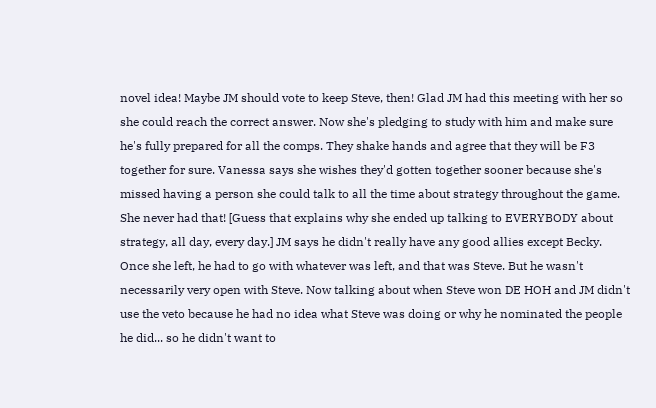novel idea! Maybe JM should vote to keep Steve, then! Glad JM had this meeting with her so she could reach the correct answer. Now she's pledging to study with him and make sure he's fully prepared for all the comps. They shake hands and agree that they will be F3 together for sure. Vanessa says she wishes they'd gotten together sooner because she's missed having a person she could talk to all the time about strategy throughout the game. She never had that! [Guess that explains why she ended up talking to EVERYBODY about strategy, all day, every day.] JM says he didn't really have any good allies except Becky. Once she left, he had to go with whatever was left, and that was Steve. But he wasn't necessarily very open with Steve. Now talking about when Steve won DE HOH and JM didn't use the veto because he had no idea what Steve was doing or why he nominated the people he did... so he didn't want to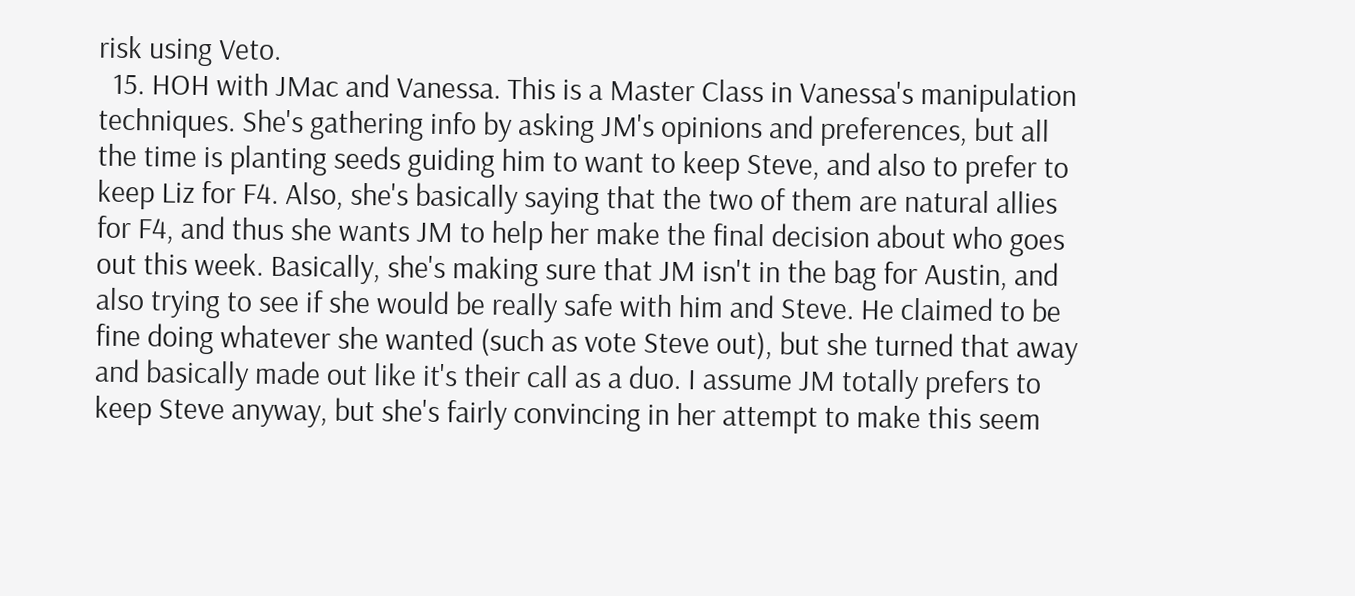risk using Veto.
  15. HOH with JMac and Vanessa. This is a Master Class in Vanessa's manipulation techniques. She's gathering info by asking JM's opinions and preferences, but all the time is planting seeds guiding him to want to keep Steve, and also to prefer to keep Liz for F4. Also, she's basically saying that the two of them are natural allies for F4, and thus she wants JM to help her make the final decision about who goes out this week. Basically, she's making sure that JM isn't in the bag for Austin, and also trying to see if she would be really safe with him and Steve. He claimed to be fine doing whatever she wanted (such as vote Steve out), but she turned that away and basically made out like it's their call as a duo. I assume JM totally prefers to keep Steve anyway, but she's fairly convincing in her attempt to make this seem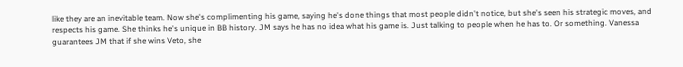like they are an inevitable team. Now she's complimenting his game, saying he's done things that most people didn't notice, but she's seen his strategic moves, and respects his game. She thinks he's unique in BB history. JM says he has no idea what his game is. Just talking to people when he has to. Or something. Vanessa guarantees JM that if she wins Veto, she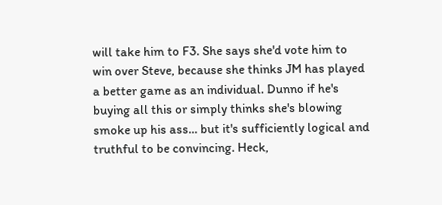will take him to F3. She says she'd vote him to win over Steve, because she thinks JM has played a better game as an individual. Dunno if he's buying all this or simply thinks she's blowing smoke up his ass... but it's sufficiently logical and truthful to be convincing. Heck,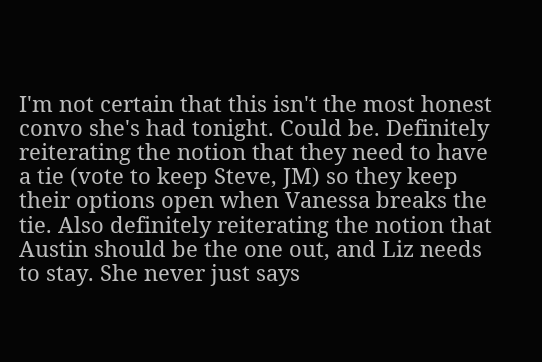I'm not certain that this isn't the most honest convo she's had tonight. Could be. Definitely reiterating the notion that they need to have a tie (vote to keep Steve, JM) so they keep their options open when Vanessa breaks the tie. Also definitely reiterating the notion that Austin should be the one out, and Liz needs to stay. She never just says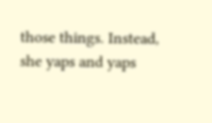those things. Instead, she yaps and yaps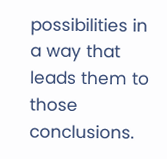possibilities in a way that leads them to those conclusions.